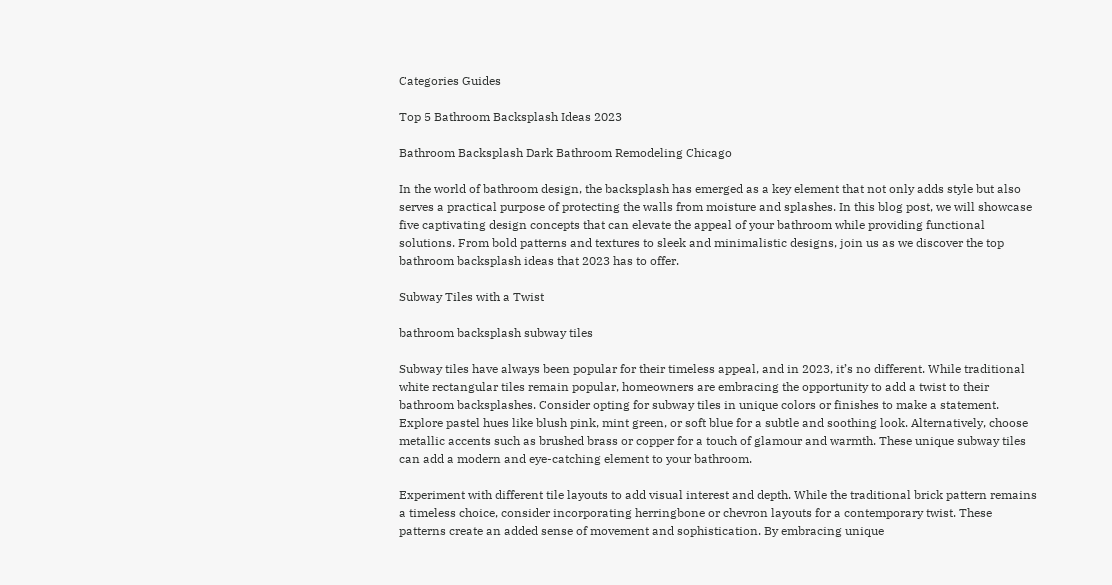Categories Guides

Top 5 Bathroom Backsplash Ideas 2023

Bathroom Backsplash Dark Bathroom Remodeling Chicago

In the world of bathroom design, the backsplash has emerged as a key element that not only adds style but also serves a practical purpose of protecting the walls from moisture and splashes. In this blog post, we will showcase five captivating design concepts that can elevate the appeal of your bathroom while providing functional solutions. From bold patterns and textures to sleek and minimalistic designs, join us as we discover the top bathroom backsplash ideas that 2023 has to offer.

Subway Tiles with a Twist

bathroom backsplash subway tiles

Subway tiles have always been popular for their timeless appeal, and in 2023, it’s no different. While traditional white rectangular tiles remain popular, homeowners are embracing the opportunity to add a twist to their bathroom backsplashes. Consider opting for subway tiles in unique colors or finishes to make a statement. Explore pastel hues like blush pink, mint green, or soft blue for a subtle and soothing look. Alternatively, choose metallic accents such as brushed brass or copper for a touch of glamour and warmth. These unique subway tiles can add a modern and eye-catching element to your bathroom.

Experiment with different tile layouts to add visual interest and depth. While the traditional brick pattern remains a timeless choice, consider incorporating herringbone or chevron layouts for a contemporary twist. These patterns create an added sense of movement and sophistication. By embracing unique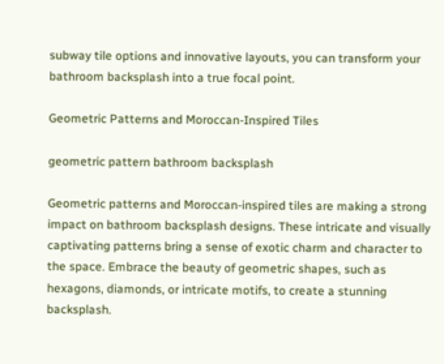subway tile options and innovative layouts, you can transform your bathroom backsplash into a true focal point.

Geometric Patterns and Moroccan-Inspired Tiles

geometric pattern bathroom backsplash

Geometric patterns and Moroccan-inspired tiles are making a strong impact on bathroom backsplash designs. These intricate and visually captivating patterns bring a sense of exotic charm and character to the space. Embrace the beauty of geometric shapes, such as hexagons, diamonds, or intricate motifs, to create a stunning backsplash.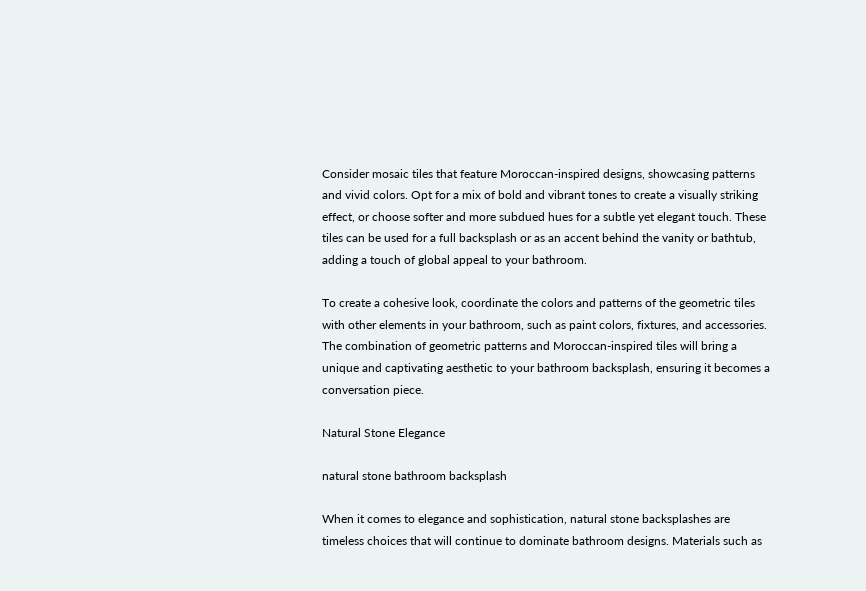Consider mosaic tiles that feature Moroccan-inspired designs, showcasing patterns and vivid colors. Opt for a mix of bold and vibrant tones to create a visually striking effect, or choose softer and more subdued hues for a subtle yet elegant touch. These tiles can be used for a full backsplash or as an accent behind the vanity or bathtub, adding a touch of global appeal to your bathroom.

To create a cohesive look, coordinate the colors and patterns of the geometric tiles with other elements in your bathroom, such as paint colors, fixtures, and accessories. The combination of geometric patterns and Moroccan-inspired tiles will bring a unique and captivating aesthetic to your bathroom backsplash, ensuring it becomes a conversation piece.

Natural Stone Elegance

natural stone bathroom backsplash

When it comes to elegance and sophistication, natural stone backsplashes are timeless choices that will continue to dominate bathroom designs. Materials such as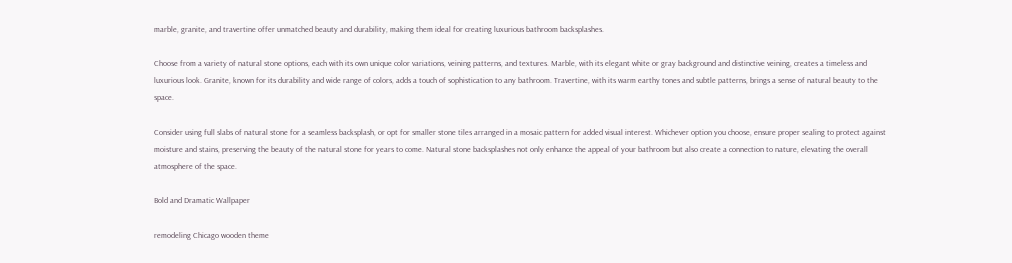marble, granite, and travertine offer unmatched beauty and durability, making them ideal for creating luxurious bathroom backsplashes.

Choose from a variety of natural stone options, each with its own unique color variations, veining patterns, and textures. Marble, with its elegant white or gray background and distinctive veining, creates a timeless and luxurious look. Granite, known for its durability and wide range of colors, adds a touch of sophistication to any bathroom. Travertine, with its warm earthy tones and subtle patterns, brings a sense of natural beauty to the space.

Consider using full slabs of natural stone for a seamless backsplash, or opt for smaller stone tiles arranged in a mosaic pattern for added visual interest. Whichever option you choose, ensure proper sealing to protect against moisture and stains, preserving the beauty of the natural stone for years to come. Natural stone backsplashes not only enhance the appeal of your bathroom but also create a connection to nature, elevating the overall atmosphere of the space.

Bold and Dramatic Wallpaper

remodeling Chicago wooden theme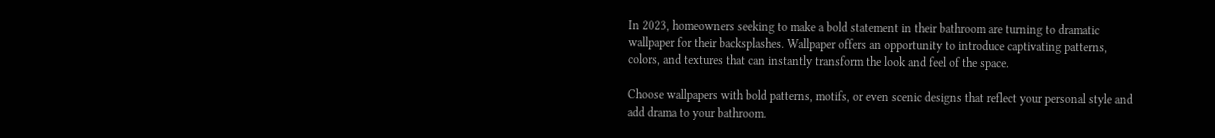In 2023, homeowners seeking to make a bold statement in their bathroom are turning to dramatic wallpaper for their backsplashes. Wallpaper offers an opportunity to introduce captivating patterns, colors, and textures that can instantly transform the look and feel of the space.

Choose wallpapers with bold patterns, motifs, or even scenic designs that reflect your personal style and add drama to your bathroom.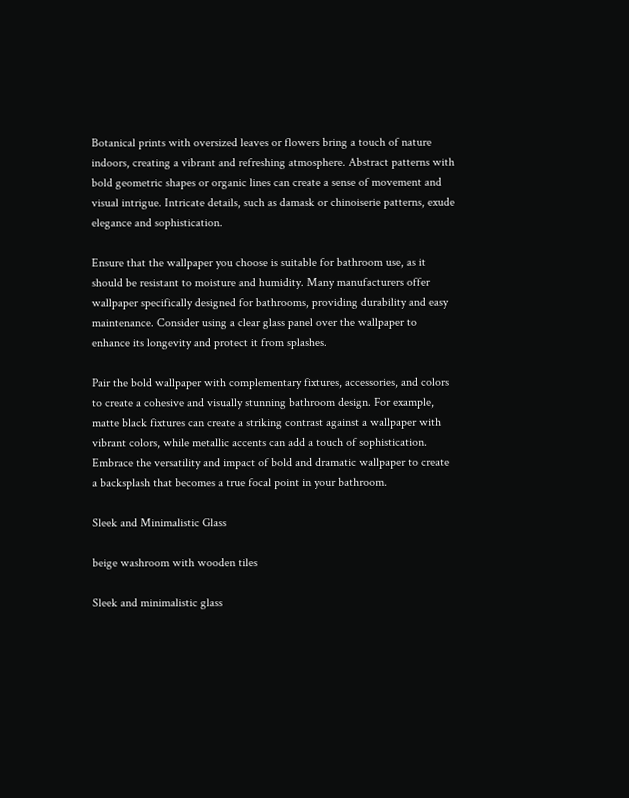Botanical prints with oversized leaves or flowers bring a touch of nature indoors, creating a vibrant and refreshing atmosphere. Abstract patterns with bold geometric shapes or organic lines can create a sense of movement and visual intrigue. Intricate details, such as damask or chinoiserie patterns, exude elegance and sophistication.

Ensure that the wallpaper you choose is suitable for bathroom use, as it should be resistant to moisture and humidity. Many manufacturers offer wallpaper specifically designed for bathrooms, providing durability and easy maintenance. Consider using a clear glass panel over the wallpaper to enhance its longevity and protect it from splashes.

Pair the bold wallpaper with complementary fixtures, accessories, and colors to create a cohesive and visually stunning bathroom design. For example, matte black fixtures can create a striking contrast against a wallpaper with vibrant colors, while metallic accents can add a touch of sophistication. Embrace the versatility and impact of bold and dramatic wallpaper to create a backsplash that becomes a true focal point in your bathroom.

Sleek and Minimalistic Glass

beige washroom with wooden tiles

Sleek and minimalistic glass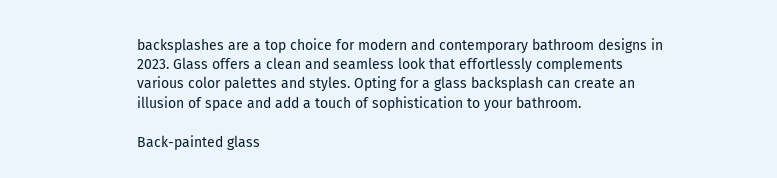backsplashes are a top choice for modern and contemporary bathroom designs in 2023. Glass offers a clean and seamless look that effortlessly complements various color palettes and styles. Opting for a glass backsplash can create an illusion of space and add a touch of sophistication to your bathroom.

Back-painted glass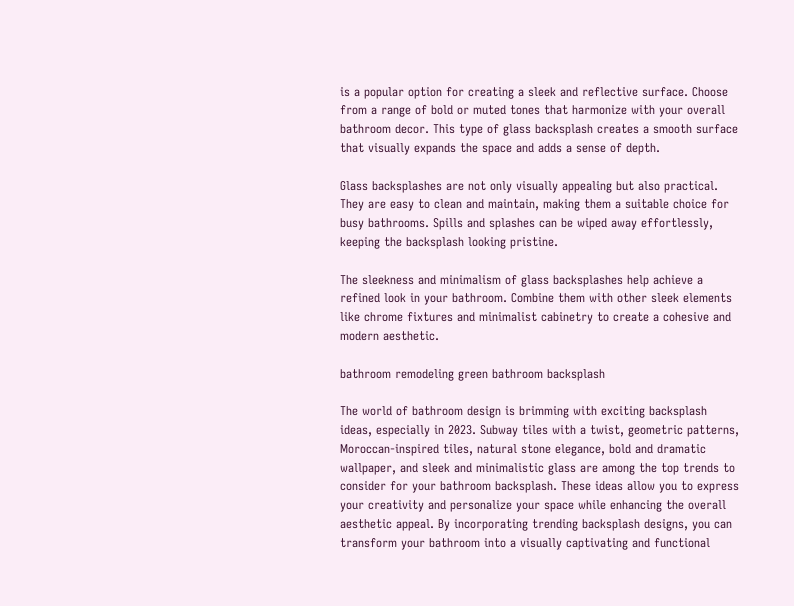is a popular option for creating a sleek and reflective surface. Choose from a range of bold or muted tones that harmonize with your overall bathroom decor. This type of glass backsplash creates a smooth surface that visually expands the space and adds a sense of depth.

Glass backsplashes are not only visually appealing but also practical. They are easy to clean and maintain, making them a suitable choice for busy bathrooms. Spills and splashes can be wiped away effortlessly, keeping the backsplash looking pristine.

The sleekness and minimalism of glass backsplashes help achieve a refined look in your bathroom. Combine them with other sleek elements like chrome fixtures and minimalist cabinetry to create a cohesive and modern aesthetic.

bathroom remodeling green bathroom backsplash

The world of bathroom design is brimming with exciting backsplash ideas, especially in 2023. Subway tiles with a twist, geometric patterns, Moroccan-inspired tiles, natural stone elegance, bold and dramatic wallpaper, and sleek and minimalistic glass are among the top trends to consider for your bathroom backsplash. These ideas allow you to express your creativity and personalize your space while enhancing the overall aesthetic appeal. By incorporating trending backsplash designs, you can transform your bathroom into a visually captivating and functional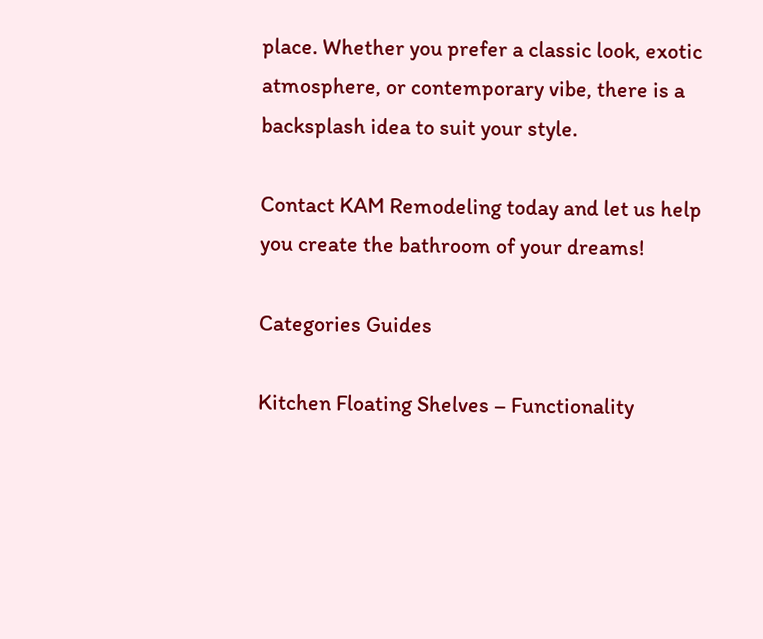place. Whether you prefer a classic look, exotic atmosphere, or contemporary vibe, there is a backsplash idea to suit your style.

Contact KAM Remodeling today and let us help you create the bathroom of your dreams!

Categories Guides

Kitchen Floating Shelves – Functionality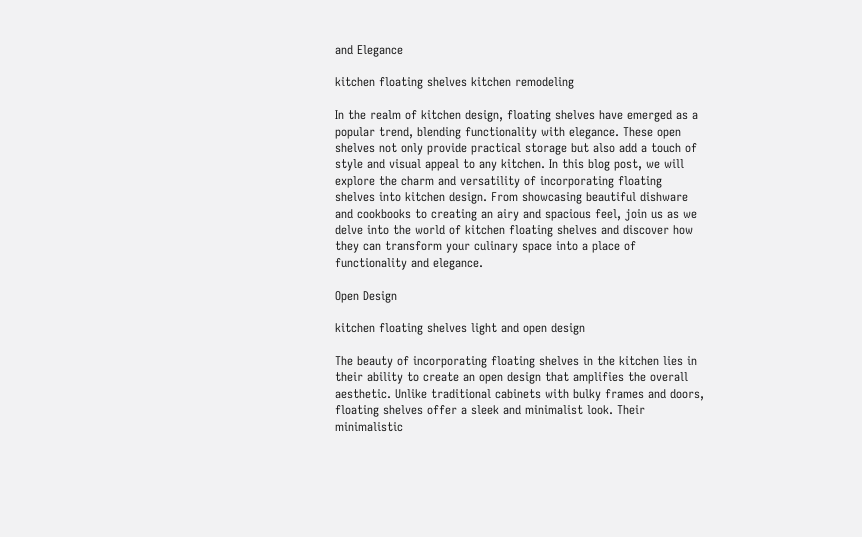and Elegance

kitchen floating shelves kitchen remodeling

In the realm of kitchen design, floating shelves have emerged as a popular trend, blending functionality with elegance. These open shelves not only provide practical storage but also add a touch of style and visual appeal to any kitchen. In this blog post, we will explore the charm and versatility of incorporating floating shelves into kitchen design. From showcasing beautiful dishware and cookbooks to creating an airy and spacious feel, join us as we delve into the world of kitchen floating shelves and discover how they can transform your culinary space into a place of functionality and elegance.

Open Design

kitchen floating shelves light and open design

The beauty of incorporating floating shelves in the kitchen lies in their ability to create an open design that amplifies the overall aesthetic. Unlike traditional cabinets with bulky frames and doors, floating shelves offer a sleek and minimalist look. Their minimalistic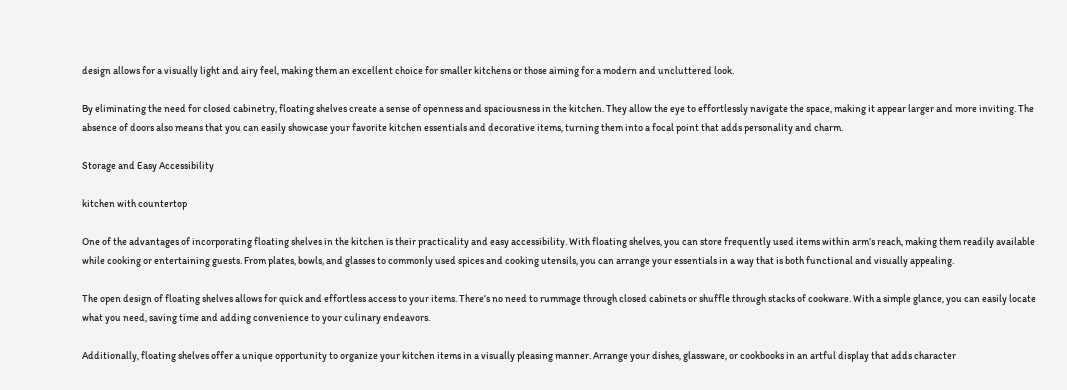design allows for a visually light and airy feel, making them an excellent choice for smaller kitchens or those aiming for a modern and uncluttered look.

By eliminating the need for closed cabinetry, floating shelves create a sense of openness and spaciousness in the kitchen. They allow the eye to effortlessly navigate the space, making it appear larger and more inviting. The absence of doors also means that you can easily showcase your favorite kitchen essentials and decorative items, turning them into a focal point that adds personality and charm.

Storage and Easy Accessibility

kitchen with countertop

One of the advantages of incorporating floating shelves in the kitchen is their practicality and easy accessibility. With floating shelves, you can store frequently used items within arm’s reach, making them readily available while cooking or entertaining guests. From plates, bowls, and glasses to commonly used spices and cooking utensils, you can arrange your essentials in a way that is both functional and visually appealing.

The open design of floating shelves allows for quick and effortless access to your items. There’s no need to rummage through closed cabinets or shuffle through stacks of cookware. With a simple glance, you can easily locate what you need, saving time and adding convenience to your culinary endeavors.

Additionally, floating shelves offer a unique opportunity to organize your kitchen items in a visually pleasing manner. Arrange your dishes, glassware, or cookbooks in an artful display that adds character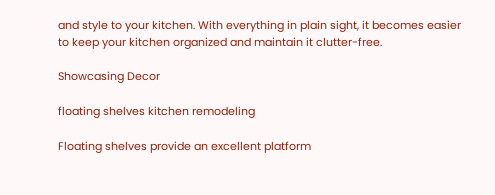and style to your kitchen. With everything in plain sight, it becomes easier to keep your kitchen organized and maintain it clutter-free.

Showcasing Decor

floating shelves kitchen remodeling

Floating shelves provide an excellent platform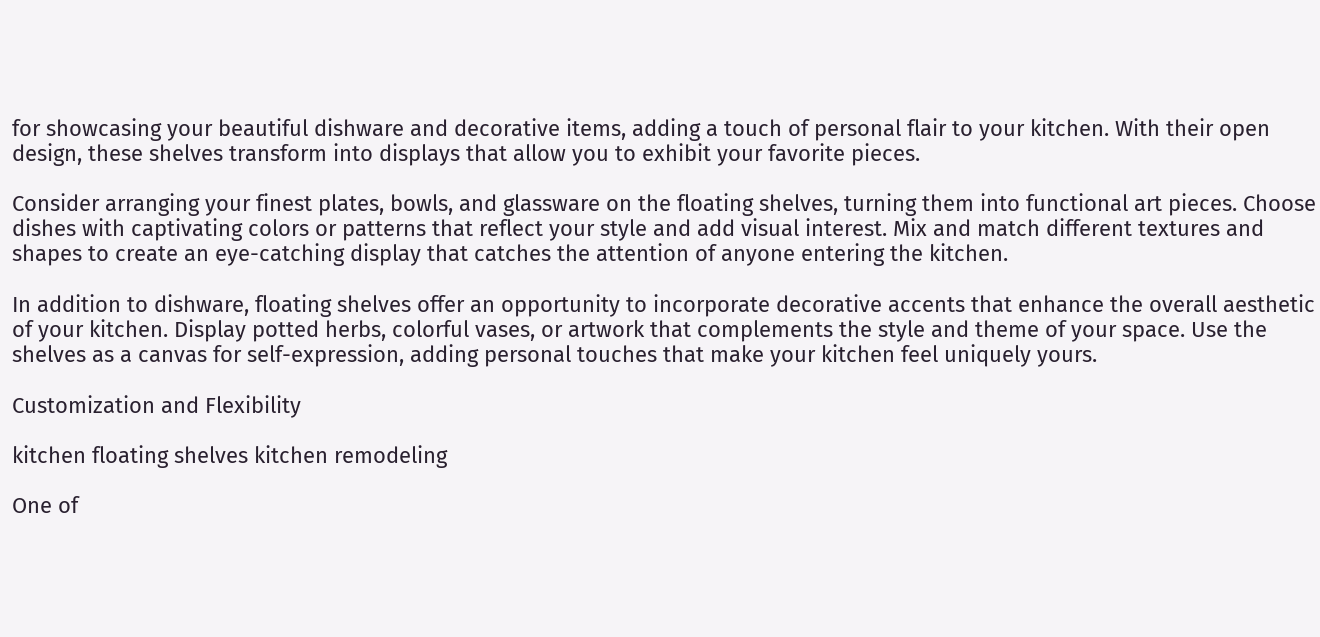for showcasing your beautiful dishware and decorative items, adding a touch of personal flair to your kitchen. With their open design, these shelves transform into displays that allow you to exhibit your favorite pieces.

Consider arranging your finest plates, bowls, and glassware on the floating shelves, turning them into functional art pieces. Choose dishes with captivating colors or patterns that reflect your style and add visual interest. Mix and match different textures and shapes to create an eye-catching display that catches the attention of anyone entering the kitchen.

In addition to dishware, floating shelves offer an opportunity to incorporate decorative accents that enhance the overall aesthetic of your kitchen. Display potted herbs, colorful vases, or artwork that complements the style and theme of your space. Use the shelves as a canvas for self-expression, adding personal touches that make your kitchen feel uniquely yours.

Customization and Flexibility

kitchen floating shelves kitchen remodeling

One of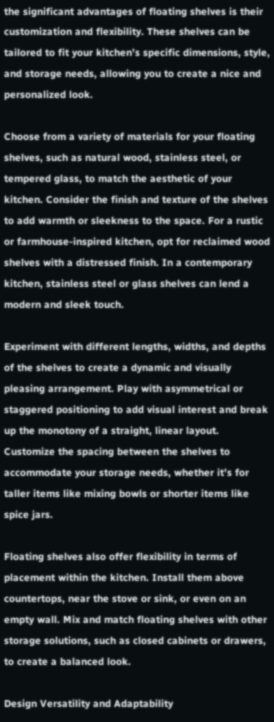the significant advantages of floating shelves is their customization and flexibility. These shelves can be tailored to fit your kitchen’s specific dimensions, style, and storage needs, allowing you to create a nice and personalized look.

Choose from a variety of materials for your floating shelves, such as natural wood, stainless steel, or tempered glass, to match the aesthetic of your kitchen. Consider the finish and texture of the shelves to add warmth or sleekness to the space. For a rustic or farmhouse-inspired kitchen, opt for reclaimed wood shelves with a distressed finish. In a contemporary kitchen, stainless steel or glass shelves can lend a modern and sleek touch.

Experiment with different lengths, widths, and depths of the shelves to create a dynamic and visually pleasing arrangement. Play with asymmetrical or staggered positioning to add visual interest and break up the monotony of a straight, linear layout. Customize the spacing between the shelves to accommodate your storage needs, whether it’s for taller items like mixing bowls or shorter items like spice jars.

Floating shelves also offer flexibility in terms of placement within the kitchen. Install them above countertops, near the stove or sink, or even on an empty wall. Mix and match floating shelves with other storage solutions, such as closed cabinets or drawers, to create a balanced look.

Design Versatility and Adaptability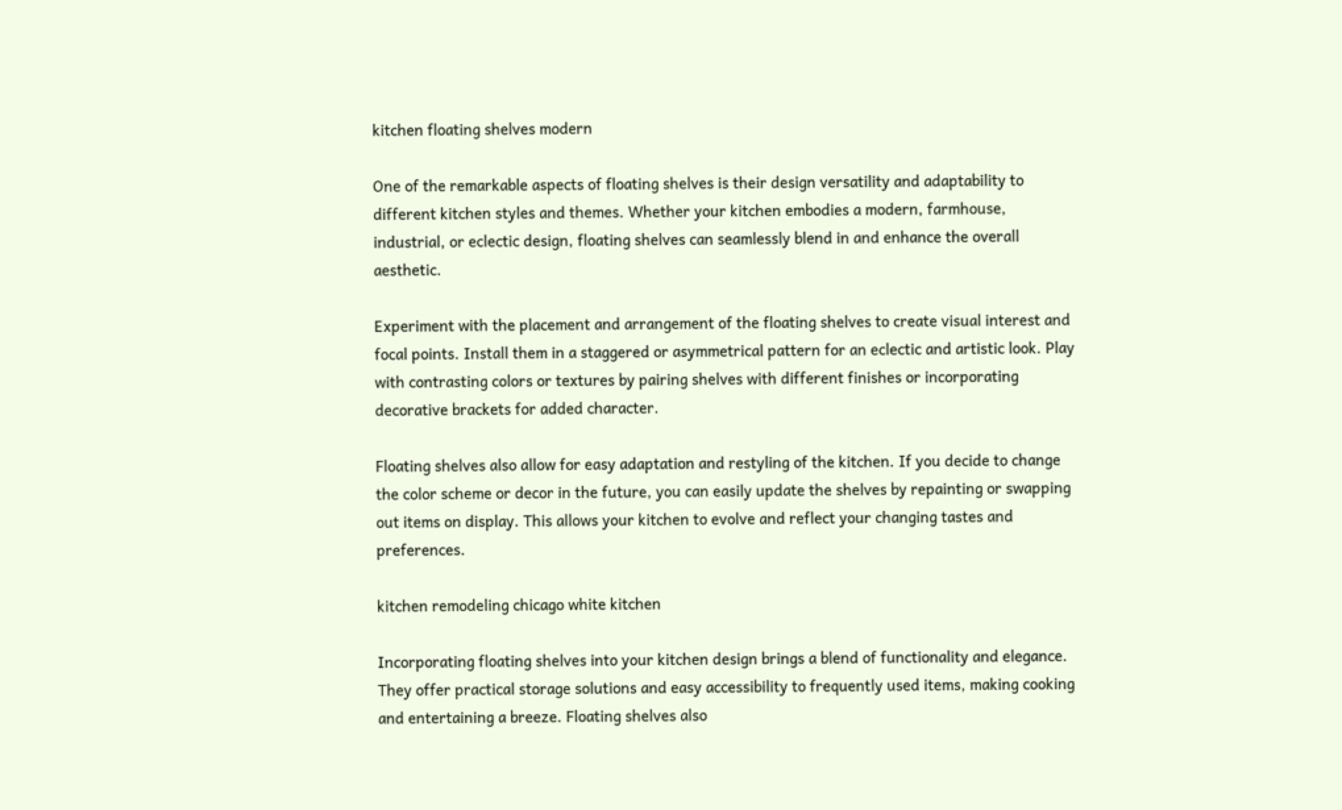kitchen floating shelves modern

One of the remarkable aspects of floating shelves is their design versatility and adaptability to different kitchen styles and themes. Whether your kitchen embodies a modern, farmhouse, industrial, or eclectic design, floating shelves can seamlessly blend in and enhance the overall aesthetic.

Experiment with the placement and arrangement of the floating shelves to create visual interest and focal points. Install them in a staggered or asymmetrical pattern for an eclectic and artistic look. Play with contrasting colors or textures by pairing shelves with different finishes or incorporating decorative brackets for added character.

Floating shelves also allow for easy adaptation and restyling of the kitchen. If you decide to change the color scheme or decor in the future, you can easily update the shelves by repainting or swapping out items on display. This allows your kitchen to evolve and reflect your changing tastes and preferences.

kitchen remodeling chicago white kitchen

Incorporating floating shelves into your kitchen design brings a blend of functionality and elegance. They offer practical storage solutions and easy accessibility to frequently used items, making cooking and entertaining a breeze. Floating shelves also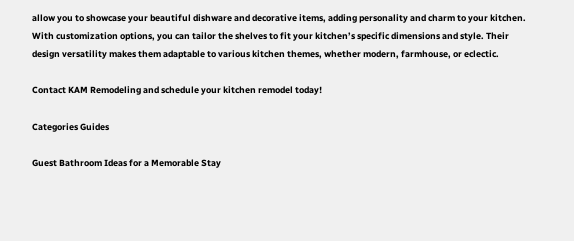allow you to showcase your beautiful dishware and decorative items, adding personality and charm to your kitchen. With customization options, you can tailor the shelves to fit your kitchen’s specific dimensions and style. Their design versatility makes them adaptable to various kitchen themes, whether modern, farmhouse, or eclectic.

Contact KAM Remodeling and schedule your kitchen remodel today!

Categories Guides

Guest Bathroom Ideas for a Memorable Stay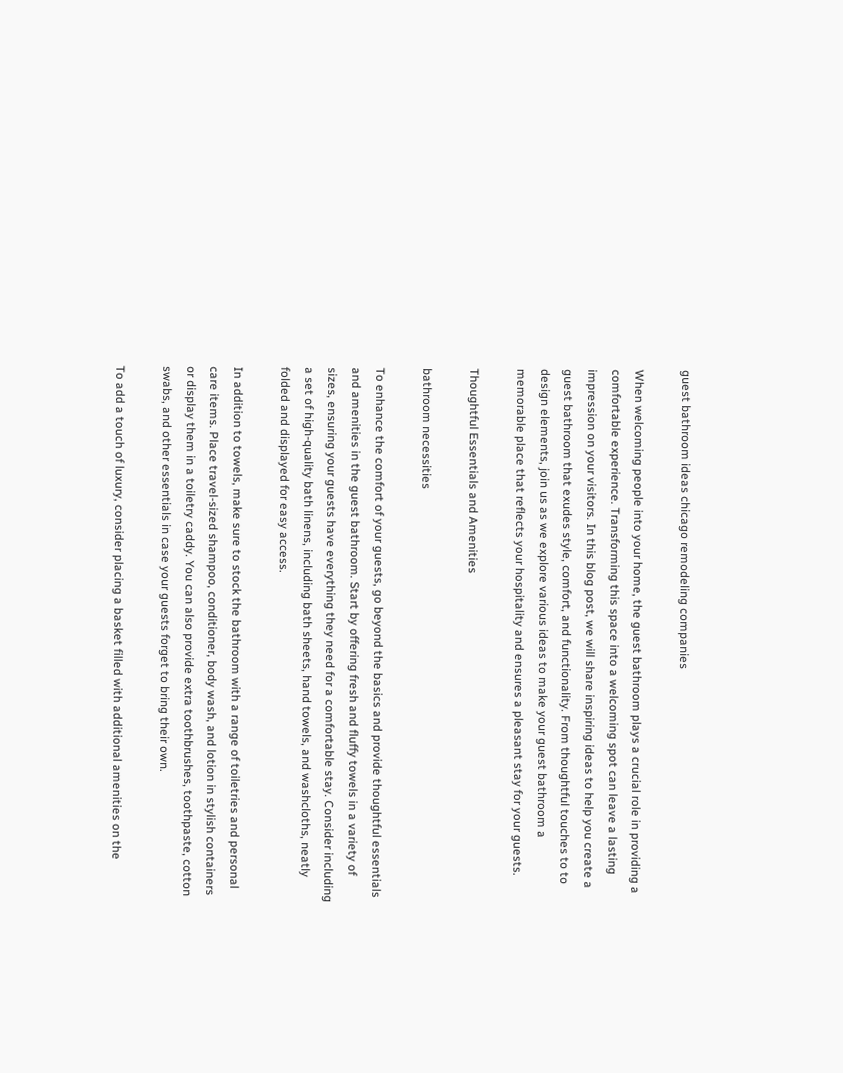guest bathroom ideas chicago remodeling companies

When welcoming people into your home, the guest bathroom plays a crucial role in providing a comfortable experience. Transforming this space into a welcoming spot can leave a lasting impression on your visitors. In this blog post, we will share inspiring ideas to help you create a guest bathroom that exudes style, comfort, and functionality. From thoughtful touches to to design elements, join us as we explore various ideas to make your guest bathroom a memorable place that reflects your hospitality and ensures a pleasant stay for your guests.

Thoughtful Essentials and Amenities

bathroom necessities

To enhance the comfort of your guests, go beyond the basics and provide thoughtful essentials and amenities in the guest bathroom. Start by offering fresh and fluffy towels in a variety of sizes, ensuring your guests have everything they need for a comfortable stay. Consider including a set of high-quality bath linens, including bath sheets, hand towels, and washcloths, neatly folded and displayed for easy access.

In addition to towels, make sure to stock the bathroom with a range of toiletries and personal care items. Place travel-sized shampoo, conditioner, body wash, and lotion in stylish containers or display them in a toiletry caddy. You can also provide extra toothbrushes, toothpaste, cotton swabs, and other essentials in case your guests forget to bring their own.

To add a touch of luxury, consider placing a basket filled with additional amenities on the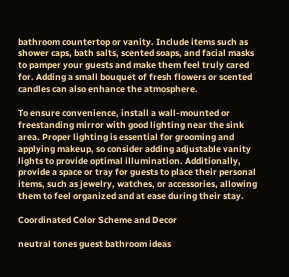bathroom countertop or vanity. Include items such as shower caps, bath salts, scented soaps, and facial masks to pamper your guests and make them feel truly cared for. Adding a small bouquet of fresh flowers or scented candles can also enhance the atmosphere.

To ensure convenience, install a wall-mounted or freestanding mirror with good lighting near the sink area. Proper lighting is essential for grooming and applying makeup, so consider adding adjustable vanity lights to provide optimal illumination. Additionally, provide a space or tray for guests to place their personal items, such as jewelry, watches, or accessories, allowing them to feel organized and at ease during their stay.

Coordinated Color Scheme and Decor

neutral tones guest bathroom ideas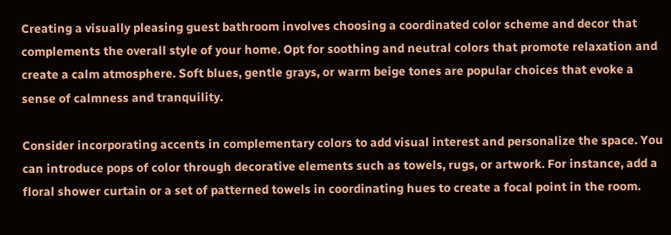Creating a visually pleasing guest bathroom involves choosing a coordinated color scheme and decor that complements the overall style of your home. Opt for soothing and neutral colors that promote relaxation and create a calm atmosphere. Soft blues, gentle grays, or warm beige tones are popular choices that evoke a sense of calmness and tranquility.

Consider incorporating accents in complementary colors to add visual interest and personalize the space. You can introduce pops of color through decorative elements such as towels, rugs, or artwork. For instance, add a floral shower curtain or a set of patterned towels in coordinating hues to create a focal point in the room.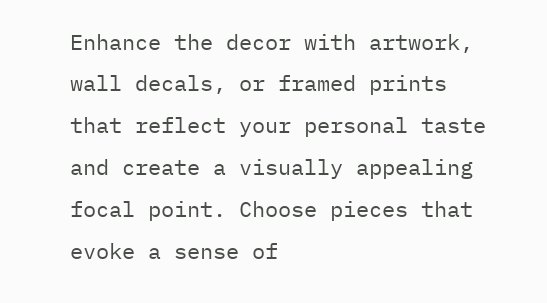Enhance the decor with artwork, wall decals, or framed prints that reflect your personal taste and create a visually appealing focal point. Choose pieces that evoke a sense of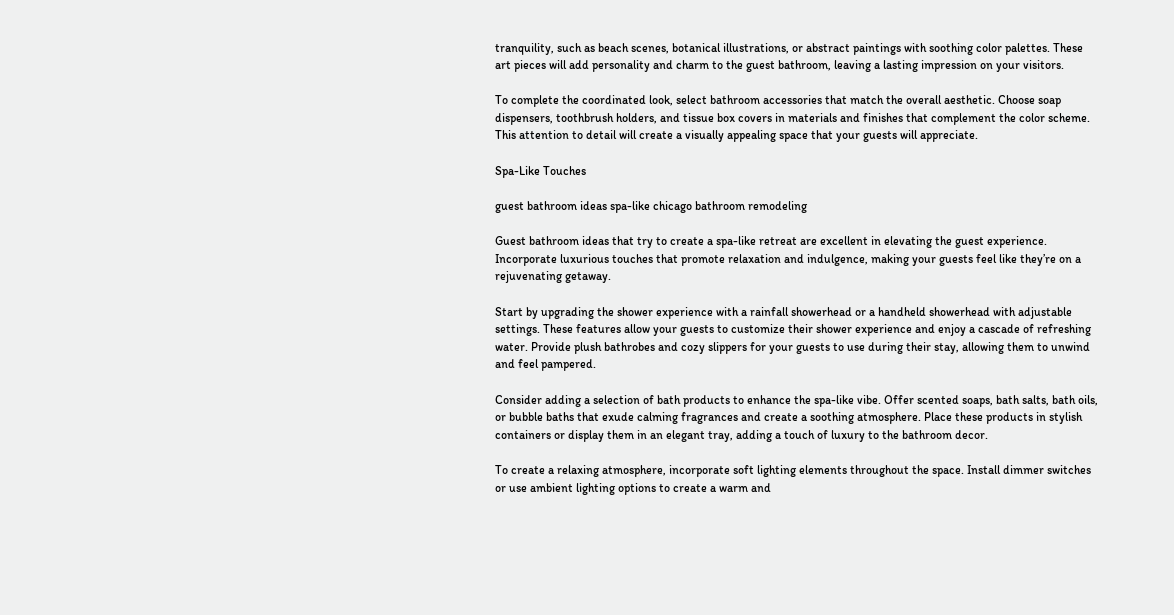tranquility, such as beach scenes, botanical illustrations, or abstract paintings with soothing color palettes. These art pieces will add personality and charm to the guest bathroom, leaving a lasting impression on your visitors.

To complete the coordinated look, select bathroom accessories that match the overall aesthetic. Choose soap dispensers, toothbrush holders, and tissue box covers in materials and finishes that complement the color scheme. This attention to detail will create a visually appealing space that your guests will appreciate.

Spa-Like Touches

guest bathroom ideas spa-like chicago bathroom remodeling

Guest bathroom ideas that try to create a spa-like retreat are excellent in elevating the guest experience. Incorporate luxurious touches that promote relaxation and indulgence, making your guests feel like they’re on a rejuvenating getaway.

Start by upgrading the shower experience with a rainfall showerhead or a handheld showerhead with adjustable settings. These features allow your guests to customize their shower experience and enjoy a cascade of refreshing water. Provide plush bathrobes and cozy slippers for your guests to use during their stay, allowing them to unwind and feel pampered.

Consider adding a selection of bath products to enhance the spa-like vibe. Offer scented soaps, bath salts, bath oils, or bubble baths that exude calming fragrances and create a soothing atmosphere. Place these products in stylish containers or display them in an elegant tray, adding a touch of luxury to the bathroom decor.

To create a relaxing atmosphere, incorporate soft lighting elements throughout the space. Install dimmer switches or use ambient lighting options to create a warm and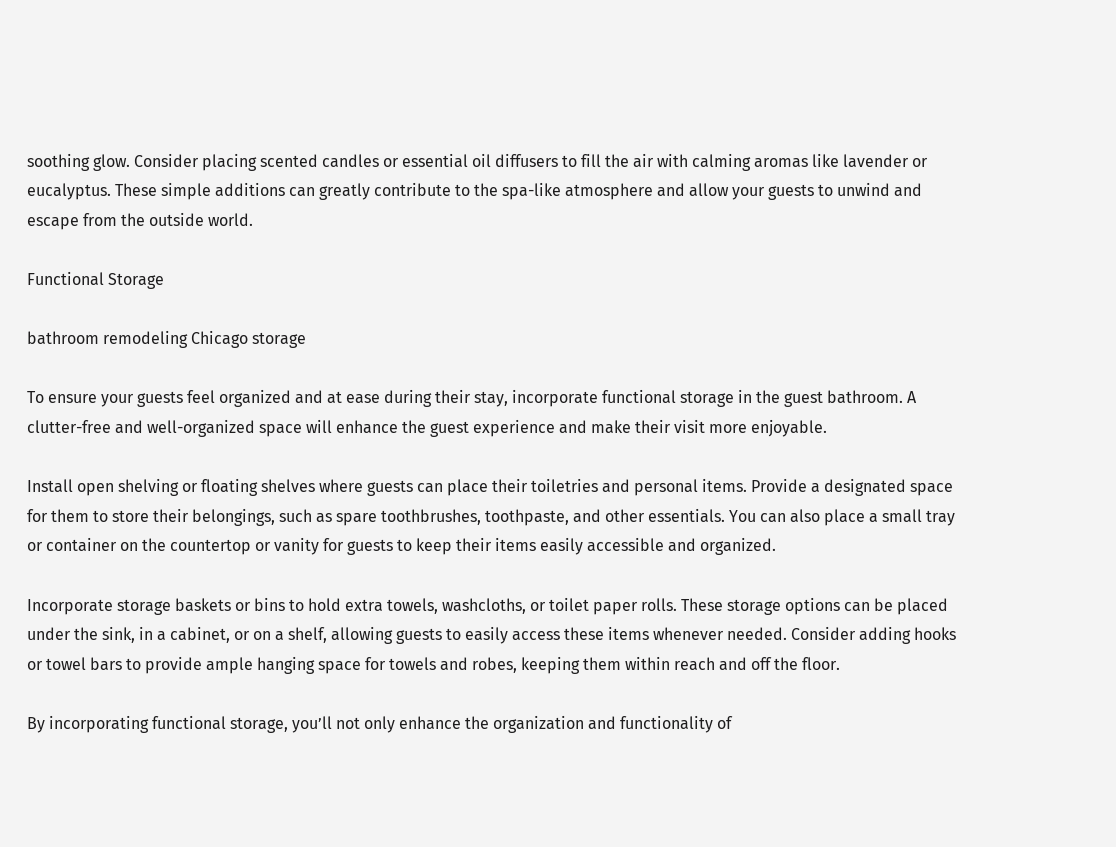soothing glow. Consider placing scented candles or essential oil diffusers to fill the air with calming aromas like lavender or eucalyptus. These simple additions can greatly contribute to the spa-like atmosphere and allow your guests to unwind and escape from the outside world.

Functional Storage

bathroom remodeling Chicago storage

To ensure your guests feel organized and at ease during their stay, incorporate functional storage in the guest bathroom. A clutter-free and well-organized space will enhance the guest experience and make their visit more enjoyable.

Install open shelving or floating shelves where guests can place their toiletries and personal items. Provide a designated space for them to store their belongings, such as spare toothbrushes, toothpaste, and other essentials. You can also place a small tray or container on the countertop or vanity for guests to keep their items easily accessible and organized.

Incorporate storage baskets or bins to hold extra towels, washcloths, or toilet paper rolls. These storage options can be placed under the sink, in a cabinet, or on a shelf, allowing guests to easily access these items whenever needed. Consider adding hooks or towel bars to provide ample hanging space for towels and robes, keeping them within reach and off the floor.

By incorporating functional storage, you’ll not only enhance the organization and functionality of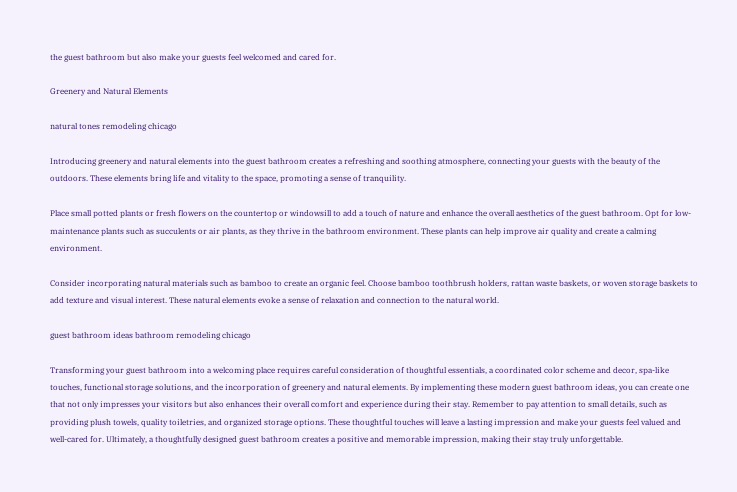the guest bathroom but also make your guests feel welcomed and cared for.

Greenery and Natural Elements

natural tones remodeling chicago

Introducing greenery and natural elements into the guest bathroom creates a refreshing and soothing atmosphere, connecting your guests with the beauty of the outdoors. These elements bring life and vitality to the space, promoting a sense of tranquility.

Place small potted plants or fresh flowers on the countertop or windowsill to add a touch of nature and enhance the overall aesthetics of the guest bathroom. Opt for low-maintenance plants such as succulents or air plants, as they thrive in the bathroom environment. These plants can help improve air quality and create a calming environment.

Consider incorporating natural materials such as bamboo to create an organic feel. Choose bamboo toothbrush holders, rattan waste baskets, or woven storage baskets to add texture and visual interest. These natural elements evoke a sense of relaxation and connection to the natural world.

guest bathroom ideas bathroom remodeling chicago

Transforming your guest bathroom into a welcoming place requires careful consideration of thoughtful essentials, a coordinated color scheme and decor, spa-like touches, functional storage solutions, and the incorporation of greenery and natural elements. By implementing these modern guest bathroom ideas, you can create one that not only impresses your visitors but also enhances their overall comfort and experience during their stay. Remember to pay attention to small details, such as providing plush towels, quality toiletries, and organized storage options. These thoughtful touches will leave a lasting impression and make your guests feel valued and well-cared for. Ultimately, a thoughtfully designed guest bathroom creates a positive and memorable impression, making their stay truly unforgettable.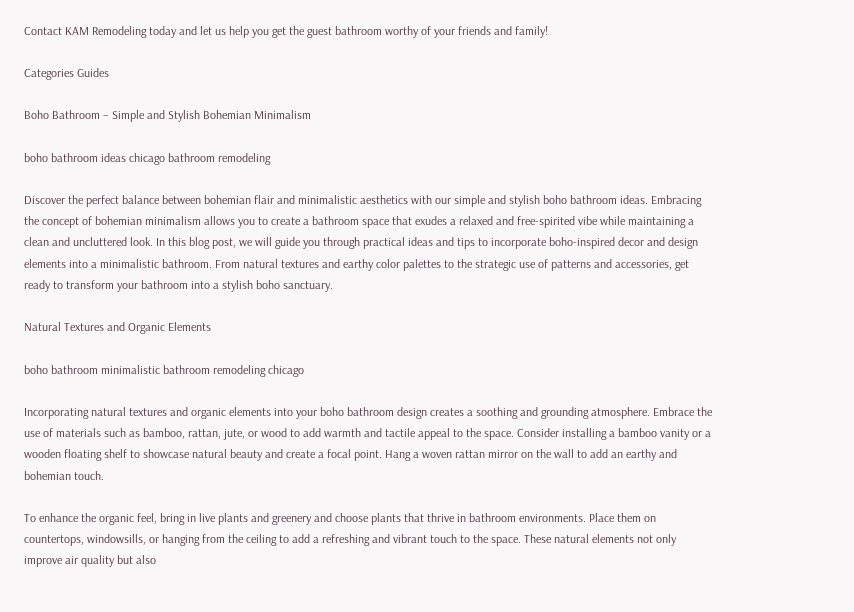Contact KAM Remodeling today and let us help you get the guest bathroom worthy of your friends and family!

Categories Guides

Boho Bathroom – Simple and Stylish Bohemian Minimalism

boho bathroom ideas chicago bathroom remodeling

Discover the perfect balance between bohemian flair and minimalistic aesthetics with our simple and stylish boho bathroom ideas. Embracing the concept of bohemian minimalism allows you to create a bathroom space that exudes a relaxed and free-spirited vibe while maintaining a clean and uncluttered look. In this blog post, we will guide you through practical ideas and tips to incorporate boho-inspired decor and design elements into a minimalistic bathroom. From natural textures and earthy color palettes to the strategic use of patterns and accessories, get ready to transform your bathroom into a stylish boho sanctuary.

Natural Textures and Organic Elements

boho bathroom minimalistic bathroom remodeling chicago

Incorporating natural textures and organic elements into your boho bathroom design creates a soothing and grounding atmosphere. Embrace the use of materials such as bamboo, rattan, jute, or wood to add warmth and tactile appeal to the space. Consider installing a bamboo vanity or a wooden floating shelf to showcase natural beauty and create a focal point. Hang a woven rattan mirror on the wall to add an earthy and bohemian touch.

To enhance the organic feel, bring in live plants and greenery and choose plants that thrive in bathroom environments. Place them on countertops, windowsills, or hanging from the ceiling to add a refreshing and vibrant touch to the space. These natural elements not only improve air quality but also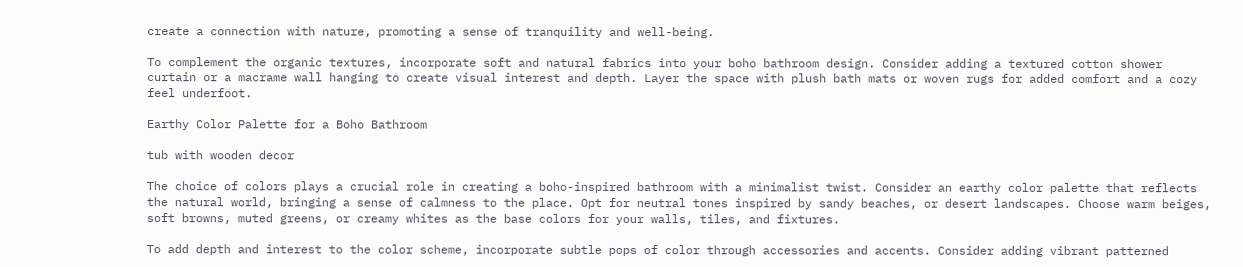create a connection with nature, promoting a sense of tranquility and well-being.

To complement the organic textures, incorporate soft and natural fabrics into your boho bathroom design. Consider adding a textured cotton shower curtain or a macrame wall hanging to create visual interest and depth. Layer the space with plush bath mats or woven rugs for added comfort and a cozy feel underfoot.

Earthy Color Palette for a Boho Bathroom

tub with wooden decor

The choice of colors plays a crucial role in creating a boho-inspired bathroom with a minimalist twist. Consider an earthy color palette that reflects the natural world, bringing a sense of calmness to the place. Opt for neutral tones inspired by sandy beaches, or desert landscapes. Choose warm beiges, soft browns, muted greens, or creamy whites as the base colors for your walls, tiles, and fixtures.

To add depth and interest to the color scheme, incorporate subtle pops of color through accessories and accents. Consider adding vibrant patterned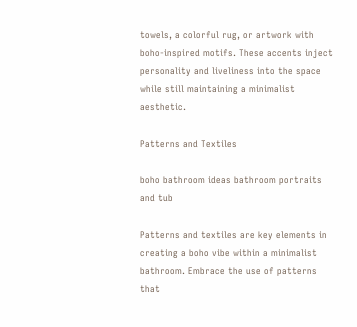towels, a colorful rug, or artwork with boho-inspired motifs. These accents inject personality and liveliness into the space while still maintaining a minimalist aesthetic.

Patterns and Textiles

boho bathroom ideas bathroom portraits and tub

Patterns and textiles are key elements in creating a boho vibe within a minimalist bathroom. Embrace the use of patterns that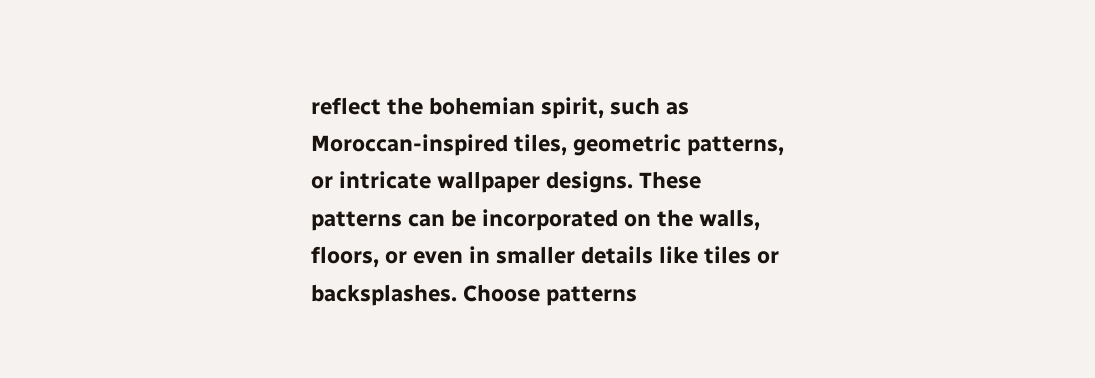reflect the bohemian spirit, such as Moroccan-inspired tiles, geometric patterns, or intricate wallpaper designs. These patterns can be incorporated on the walls, floors, or even in smaller details like tiles or backsplashes. Choose patterns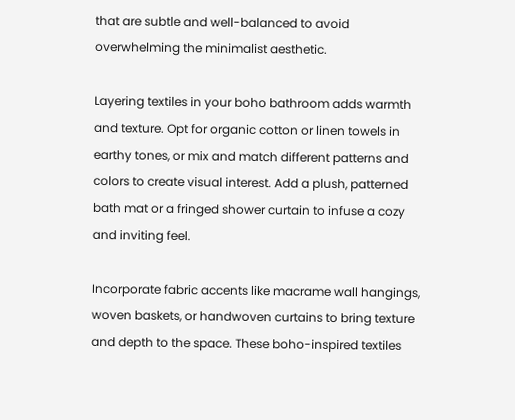that are subtle and well-balanced to avoid overwhelming the minimalist aesthetic.

Layering textiles in your boho bathroom adds warmth and texture. Opt for organic cotton or linen towels in earthy tones, or mix and match different patterns and colors to create visual interest. Add a plush, patterned bath mat or a fringed shower curtain to infuse a cozy and inviting feel.

Incorporate fabric accents like macrame wall hangings, woven baskets, or handwoven curtains to bring texture and depth to the space. These boho-inspired textiles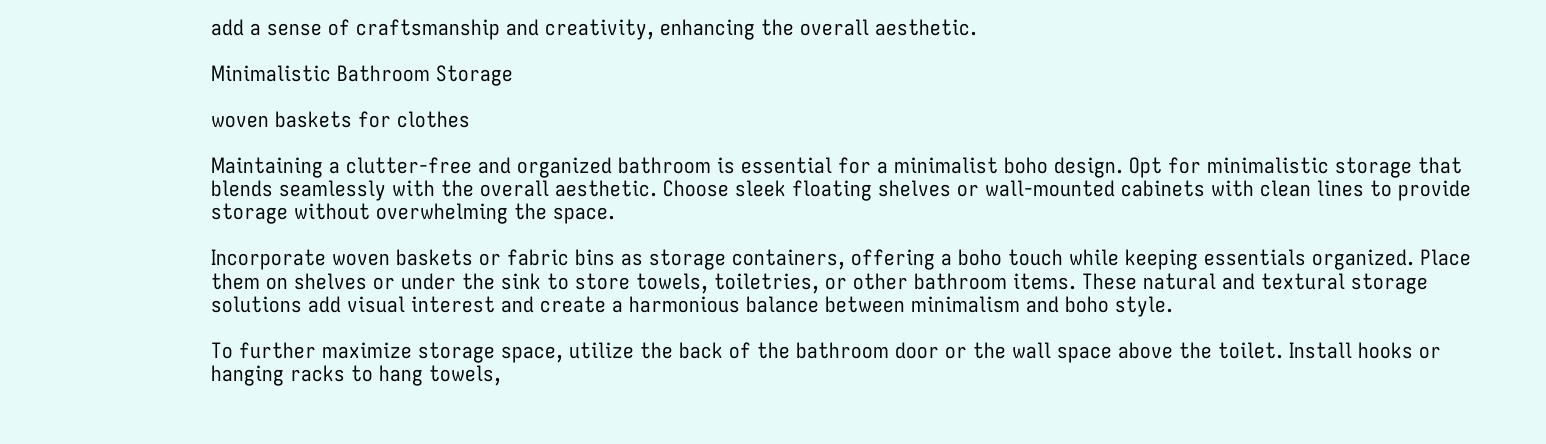add a sense of craftsmanship and creativity, enhancing the overall aesthetic.

Minimalistic Bathroom Storage

woven baskets for clothes

Maintaining a clutter-free and organized bathroom is essential for a minimalist boho design. Opt for minimalistic storage that blends seamlessly with the overall aesthetic. Choose sleek floating shelves or wall-mounted cabinets with clean lines to provide storage without overwhelming the space.

Incorporate woven baskets or fabric bins as storage containers, offering a boho touch while keeping essentials organized. Place them on shelves or under the sink to store towels, toiletries, or other bathroom items. These natural and textural storage solutions add visual interest and create a harmonious balance between minimalism and boho style.

To further maximize storage space, utilize the back of the bathroom door or the wall space above the toilet. Install hooks or hanging racks to hang towels,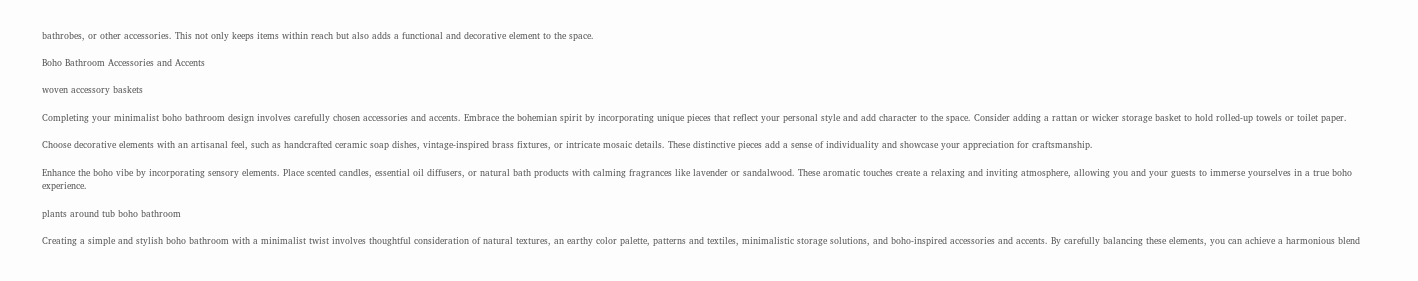bathrobes, or other accessories. This not only keeps items within reach but also adds a functional and decorative element to the space.

Boho Bathroom Accessories and Accents

woven accessory baskets

Completing your minimalist boho bathroom design involves carefully chosen accessories and accents. Embrace the bohemian spirit by incorporating unique pieces that reflect your personal style and add character to the space. Consider adding a rattan or wicker storage basket to hold rolled-up towels or toilet paper.

Choose decorative elements with an artisanal feel, such as handcrafted ceramic soap dishes, vintage-inspired brass fixtures, or intricate mosaic details. These distinctive pieces add a sense of individuality and showcase your appreciation for craftsmanship.

Enhance the boho vibe by incorporating sensory elements. Place scented candles, essential oil diffusers, or natural bath products with calming fragrances like lavender or sandalwood. These aromatic touches create a relaxing and inviting atmosphere, allowing you and your guests to immerse yourselves in a true boho experience.

plants around tub boho bathroom

Creating a simple and stylish boho bathroom with a minimalist twist involves thoughtful consideration of natural textures, an earthy color palette, patterns and textiles, minimalistic storage solutions, and boho-inspired accessories and accents. By carefully balancing these elements, you can achieve a harmonious blend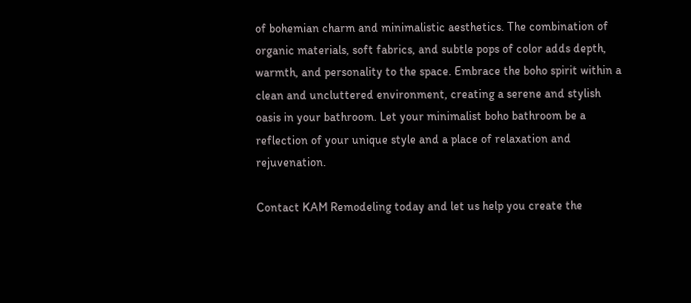of bohemian charm and minimalistic aesthetics. The combination of organic materials, soft fabrics, and subtle pops of color adds depth, warmth, and personality to the space. Embrace the boho spirit within a clean and uncluttered environment, creating a serene and stylish oasis in your bathroom. Let your minimalist boho bathroom be a reflection of your unique style and a place of relaxation and rejuvenation.

Contact KAM Remodeling today and let us help you create the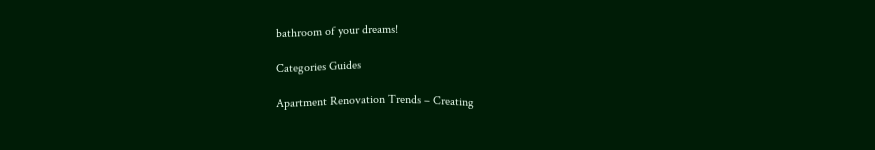bathroom of your dreams!

Categories Guides

Apartment Renovation Trends – Creating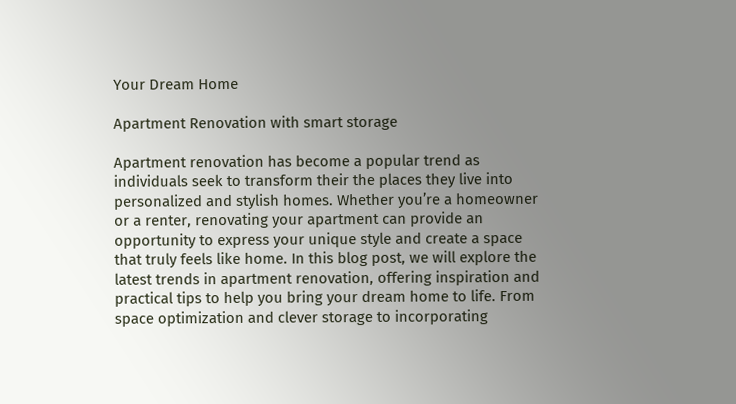Your Dream Home

Apartment Renovation with smart storage

Apartment renovation has become a popular trend as individuals seek to transform their the places they live into personalized and stylish homes. Whether you’re a homeowner or a renter, renovating your apartment can provide an opportunity to express your unique style and create a space that truly feels like home. In this blog post, we will explore the latest trends in apartment renovation, offering inspiration and practical tips to help you bring your dream home to life. From space optimization and clever storage to incorporating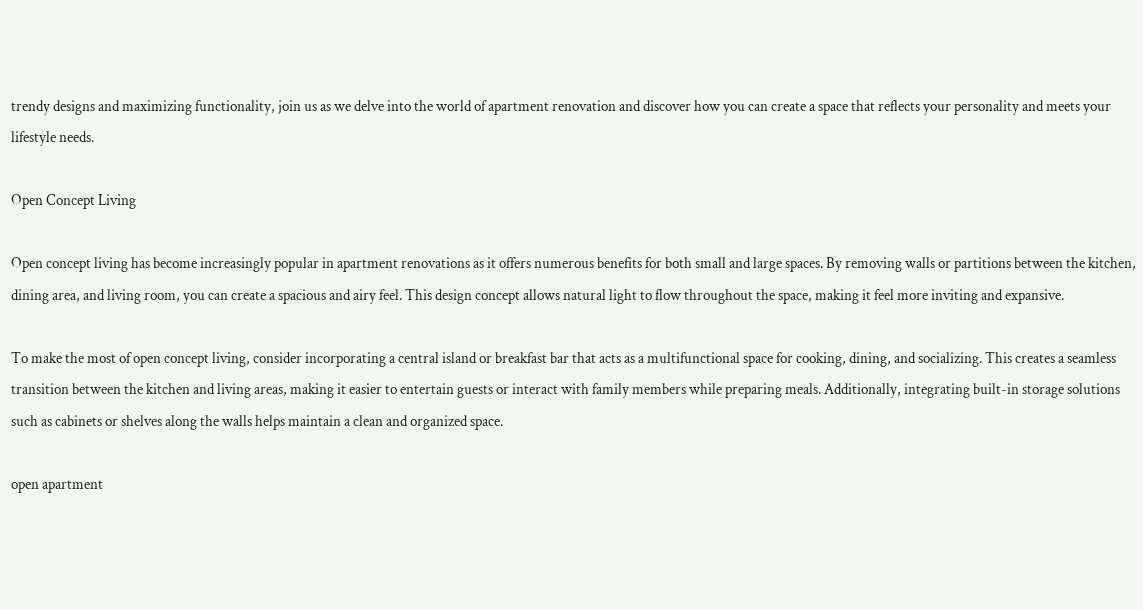trendy designs and maximizing functionality, join us as we delve into the world of apartment renovation and discover how you can create a space that reflects your personality and meets your lifestyle needs.

Open Concept Living

Open concept living has become increasingly popular in apartment renovations as it offers numerous benefits for both small and large spaces. By removing walls or partitions between the kitchen, dining area, and living room, you can create a spacious and airy feel. This design concept allows natural light to flow throughout the space, making it feel more inviting and expansive.

To make the most of open concept living, consider incorporating a central island or breakfast bar that acts as a multifunctional space for cooking, dining, and socializing. This creates a seamless transition between the kitchen and living areas, making it easier to entertain guests or interact with family members while preparing meals. Additionally, integrating built-in storage solutions such as cabinets or shelves along the walls helps maintain a clean and organized space.

open apartment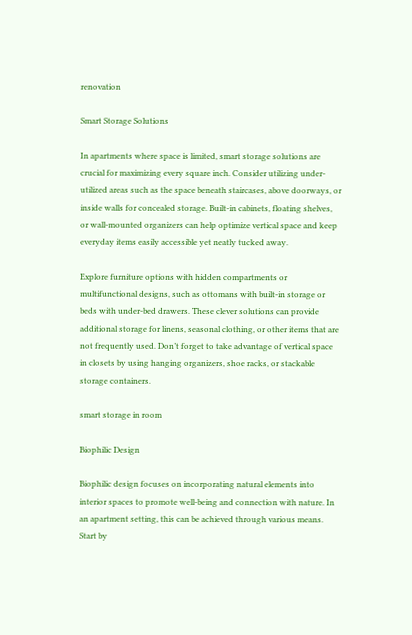renovation

Smart Storage Solutions

In apartments where space is limited, smart storage solutions are crucial for maximizing every square inch. Consider utilizing under-utilized areas such as the space beneath staircases, above doorways, or inside walls for concealed storage. Built-in cabinets, floating shelves, or wall-mounted organizers can help optimize vertical space and keep everyday items easily accessible yet neatly tucked away.

Explore furniture options with hidden compartments or multifunctional designs, such as ottomans with built-in storage or beds with under-bed drawers. These clever solutions can provide additional storage for linens, seasonal clothing, or other items that are not frequently used. Don’t forget to take advantage of vertical space in closets by using hanging organizers, shoe racks, or stackable storage containers.

smart storage in room

Biophilic Design

Biophilic design focuses on incorporating natural elements into interior spaces to promote well-being and connection with nature. In an apartment setting, this can be achieved through various means. Start by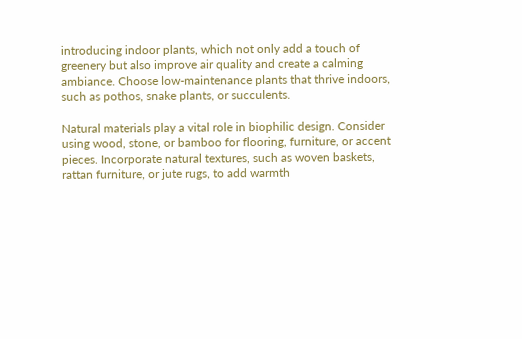introducing indoor plants, which not only add a touch of greenery but also improve air quality and create a calming ambiance. Choose low-maintenance plants that thrive indoors, such as pothos, snake plants, or succulents.

Natural materials play a vital role in biophilic design. Consider using wood, stone, or bamboo for flooring, furniture, or accent pieces. Incorporate natural textures, such as woven baskets, rattan furniture, or jute rugs, to add warmth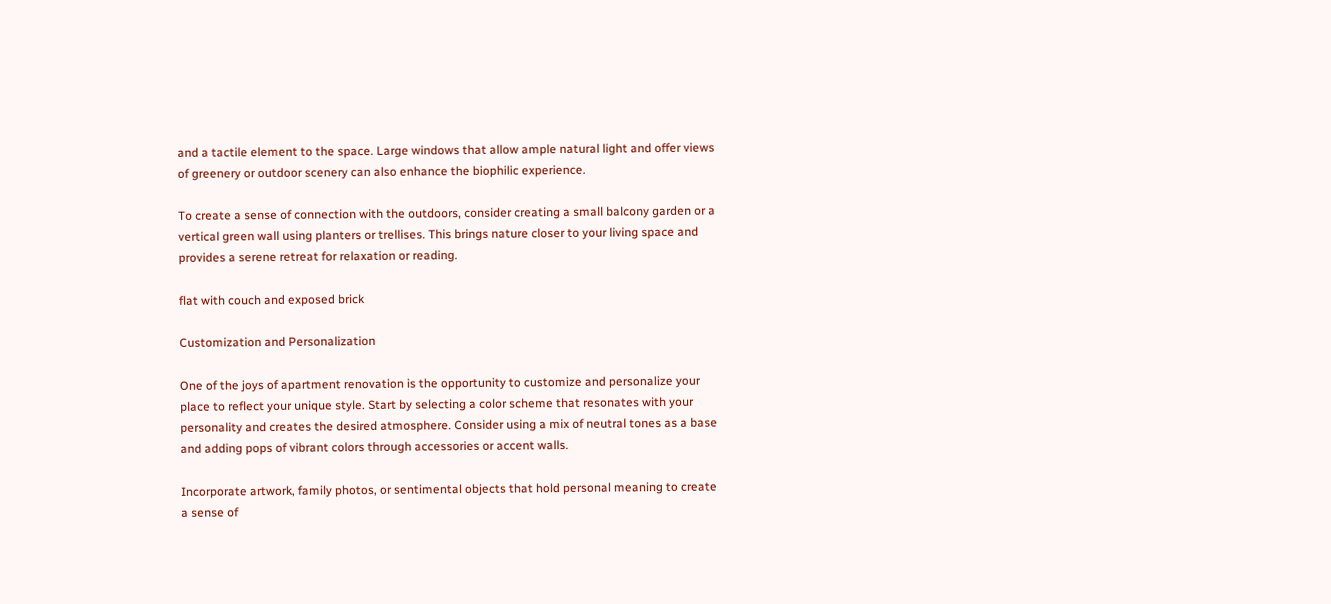and a tactile element to the space. Large windows that allow ample natural light and offer views of greenery or outdoor scenery can also enhance the biophilic experience.

To create a sense of connection with the outdoors, consider creating a small balcony garden or a vertical green wall using planters or trellises. This brings nature closer to your living space and provides a serene retreat for relaxation or reading.

flat with couch and exposed brick

Customization and Personalization

One of the joys of apartment renovation is the opportunity to customize and personalize your place to reflect your unique style. Start by selecting a color scheme that resonates with your personality and creates the desired atmosphere. Consider using a mix of neutral tones as a base and adding pops of vibrant colors through accessories or accent walls.

Incorporate artwork, family photos, or sentimental objects that hold personal meaning to create a sense of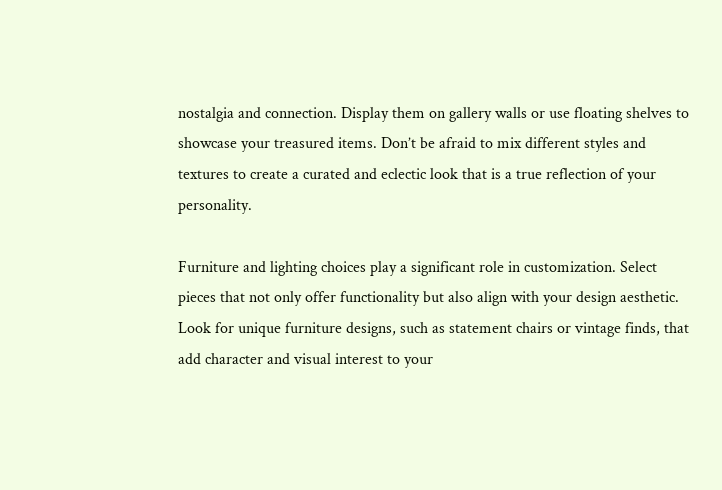nostalgia and connection. Display them on gallery walls or use floating shelves to showcase your treasured items. Don’t be afraid to mix different styles and textures to create a curated and eclectic look that is a true reflection of your personality.

Furniture and lighting choices play a significant role in customization. Select pieces that not only offer functionality but also align with your design aesthetic. Look for unique furniture designs, such as statement chairs or vintage finds, that add character and visual interest to your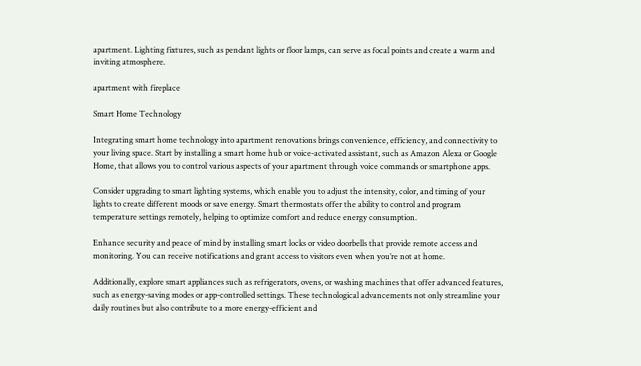apartment. Lighting fixtures, such as pendant lights or floor lamps, can serve as focal points and create a warm and inviting atmosphere.

apartment with fireplace

Smart Home Technology

Integrating smart home technology into apartment renovations brings convenience, efficiency, and connectivity to your living space. Start by installing a smart home hub or voice-activated assistant, such as Amazon Alexa or Google Home, that allows you to control various aspects of your apartment through voice commands or smartphone apps.

Consider upgrading to smart lighting systems, which enable you to adjust the intensity, color, and timing of your lights to create different moods or save energy. Smart thermostats offer the ability to control and program temperature settings remotely, helping to optimize comfort and reduce energy consumption.

Enhance security and peace of mind by installing smart locks or video doorbells that provide remote access and monitoring. You can receive notifications and grant access to visitors even when you’re not at home.

Additionally, explore smart appliances such as refrigerators, ovens, or washing machines that offer advanced features, such as energy-saving modes or app-controlled settings. These technological advancements not only streamline your daily routines but also contribute to a more energy-efficient and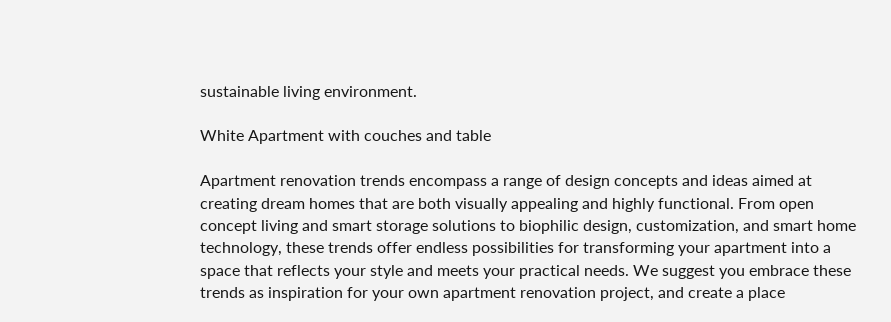sustainable living environment.

White Apartment with couches and table

Apartment renovation trends encompass a range of design concepts and ideas aimed at creating dream homes that are both visually appealing and highly functional. From open concept living and smart storage solutions to biophilic design, customization, and smart home technology, these trends offer endless possibilities for transforming your apartment into a space that reflects your style and meets your practical needs. We suggest you embrace these trends as inspiration for your own apartment renovation project, and create a place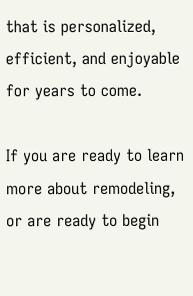that is personalized, efficient, and enjoyable for years to come.

If you are ready to learn more about remodeling, or are ready to begin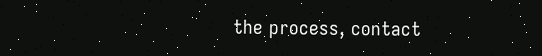the process, contact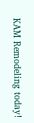KAM Remodeling today!